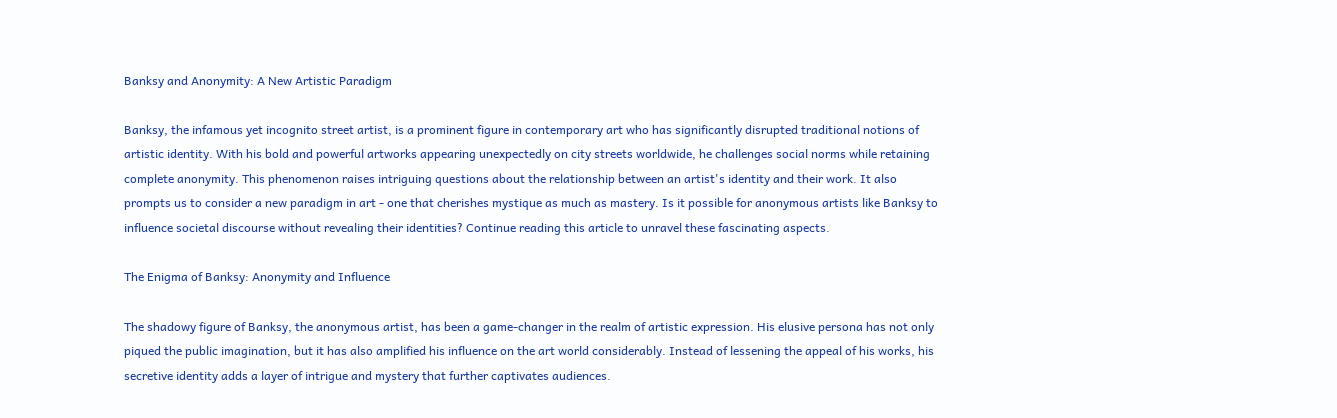Banksy and Anonymity: A New Artistic Paradigm

Banksy, the infamous yet incognito street artist, is a prominent figure in contemporary art who has significantly disrupted traditional notions of artistic identity. With his bold and powerful artworks appearing unexpectedly on city streets worldwide, he challenges social norms while retaining complete anonymity. This phenomenon raises intriguing questions about the relationship between an artist's identity and their work. It also prompts us to consider a new paradigm in art - one that cherishes mystique as much as mastery. Is it possible for anonymous artists like Banksy to influence societal discourse without revealing their identities? Continue reading this article to unravel these fascinating aspects.

The Enigma of Banksy: Anonymity and Influence

The shadowy figure of Banksy, the anonymous artist, has been a game-changer in the realm of artistic expression. His elusive persona has not only piqued the public imagination, but it has also amplified his influence on the art world considerably. Instead of lessening the appeal of his works, his secretive identity adds a layer of intrigue and mystery that further captivates audiences.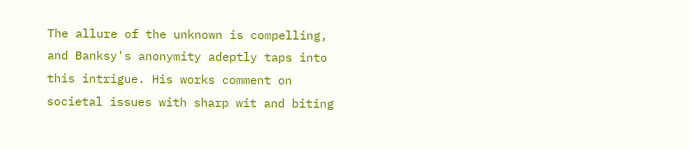The allure of the unknown is compelling, and Banksy's anonymity adeptly taps into this intrigue. His works comment on societal issues with sharp wit and biting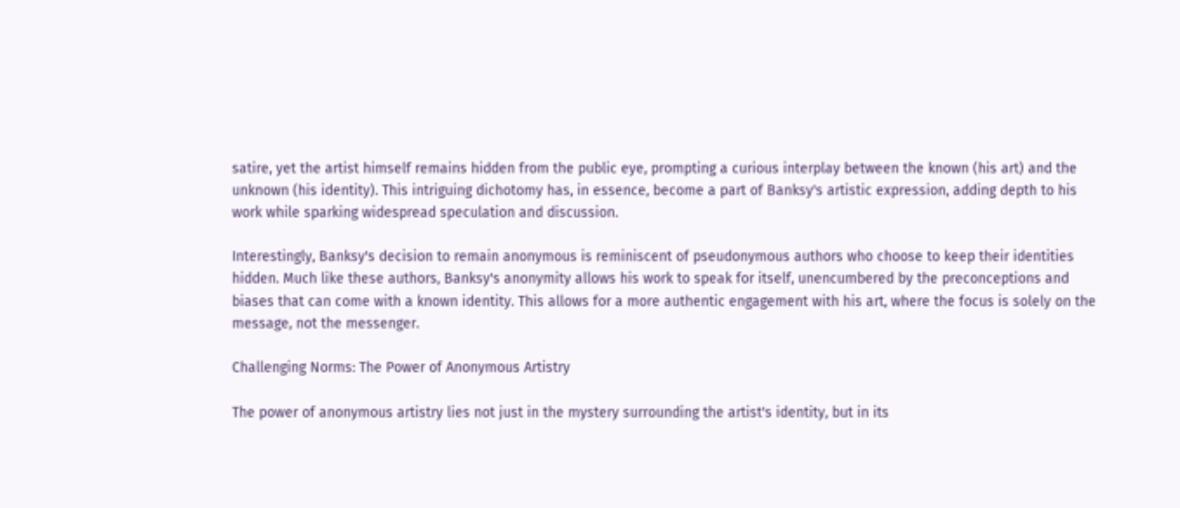satire, yet the artist himself remains hidden from the public eye, prompting a curious interplay between the known (his art) and the unknown (his identity). This intriguing dichotomy has, in essence, become a part of Banksy's artistic expression, adding depth to his work while sparking widespread speculation and discussion.

Interestingly, Banksy's decision to remain anonymous is reminiscent of pseudonymous authors who choose to keep their identities hidden. Much like these authors, Banksy's anonymity allows his work to speak for itself, unencumbered by the preconceptions and biases that can come with a known identity. This allows for a more authentic engagement with his art, where the focus is solely on the message, not the messenger.

Challenging Norms: The Power of Anonymous Artistry

The power of anonymous artistry lies not just in the mystery surrounding the artist's identity, but in its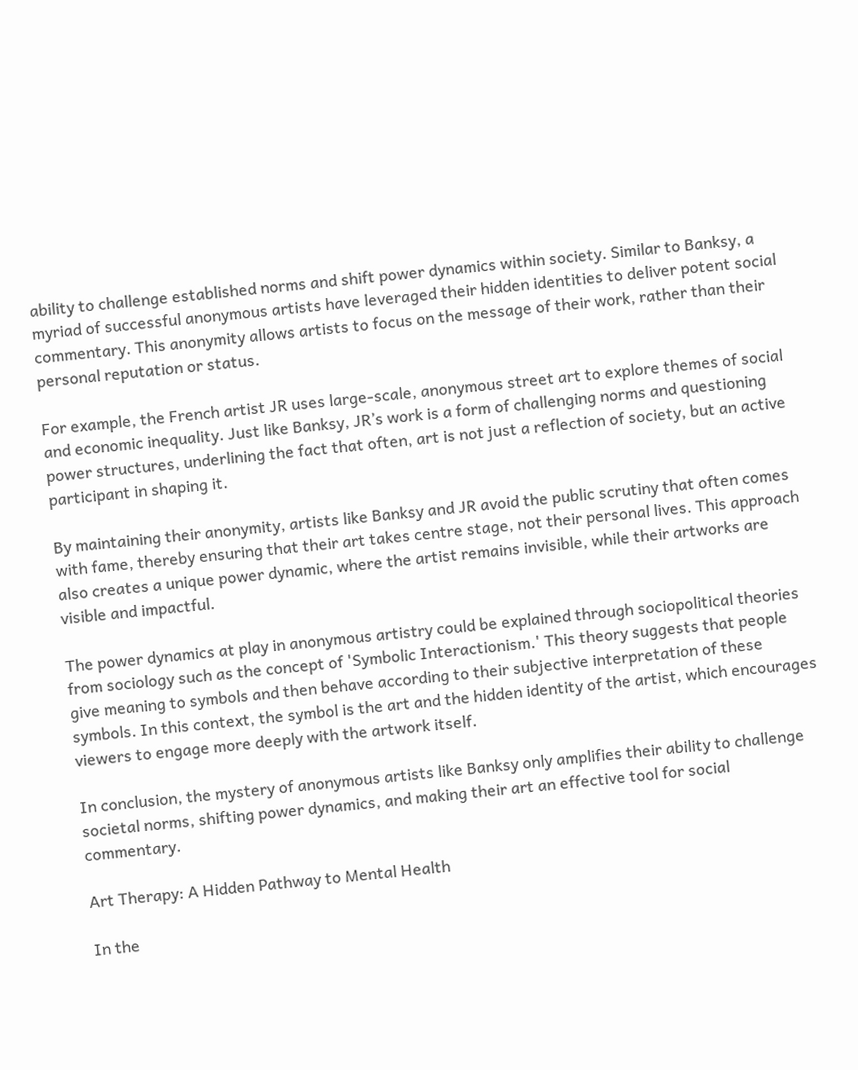ability to challenge established norms and shift power dynamics within society. Similar to Banksy, a myriad of successful anonymous artists have leveraged their hidden identities to deliver potent social commentary. This anonymity allows artists to focus on the message of their work, rather than their personal reputation or status.

For example, the French artist JR uses large-scale, anonymous street art to explore themes of social and economic inequality. Just like Banksy, JR’s work is a form of challenging norms and questioning power structures, underlining the fact that often, art is not just a reflection of society, but an active participant in shaping it.

By maintaining their anonymity, artists like Banksy and JR avoid the public scrutiny that often comes with fame, thereby ensuring that their art takes centre stage, not their personal lives. This approach also creates a unique power dynamic, where the artist remains invisible, while their artworks are visible and impactful.

The power dynamics at play in anonymous artistry could be explained through sociopolitical theories from sociology such as the concept of 'Symbolic Interactionism.' This theory suggests that people give meaning to symbols and then behave according to their subjective interpretation of these symbols. In this context, the symbol is the art and the hidden identity of the artist, which encourages viewers to engage more deeply with the artwork itself.

In conclusion, the mystery of anonymous artists like Banksy only amplifies their ability to challenge societal norms, shifting power dynamics, and making their art an effective tool for social commentary.

Art Therapy: A Hidden Pathway to Mental Health

In the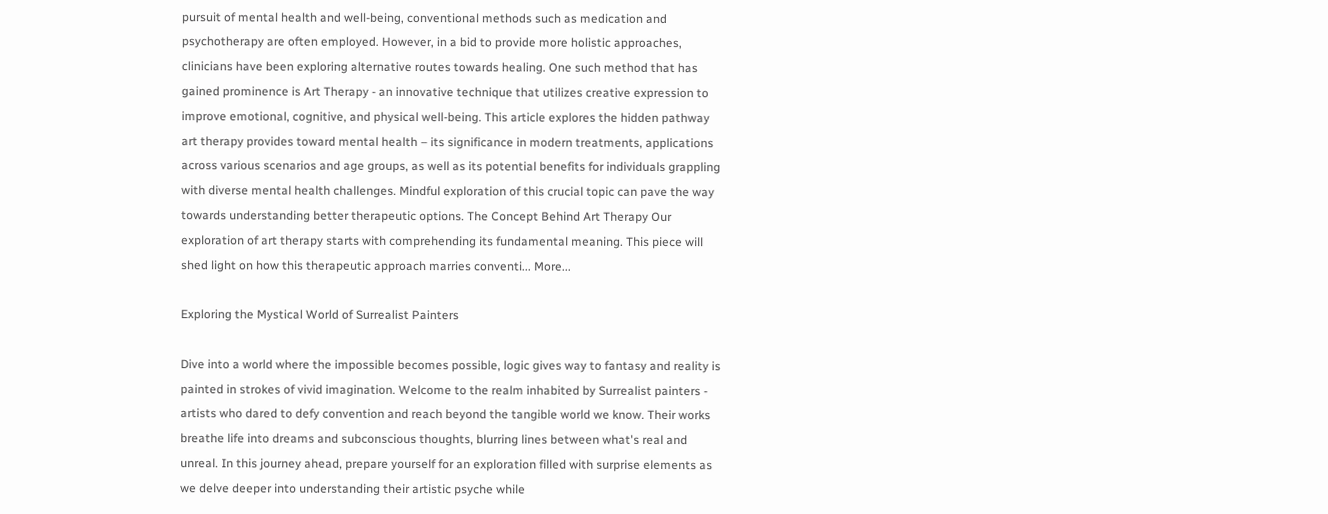pursuit of mental health and well-being, conventional methods such as medication and psychotherapy are often employed. However, in a bid to provide more holistic approaches, clinicians have been exploring alternative routes towards healing. One such method that has gained prominence is Art Therapy - an innovative technique that utilizes creative expression to improve emotional, cognitive, and physical well-being. This article explores the hidden pathway art therapy provides toward mental health – its significance in modern treatments, applications across various scenarios and age groups, as well as its potential benefits for individuals grappling with diverse mental health challenges. Mindful exploration of this crucial topic can pave the way towards understanding better therapeutic options. The Concept Behind Art Therapy Our exploration of art therapy starts with comprehending its fundamental meaning. This piece will shed light on how this therapeutic approach marries conventi... More...

Exploring the Mystical World of Surrealist Painters

Dive into a world where the impossible becomes possible, logic gives way to fantasy and reality is painted in strokes of vivid imagination. Welcome to the realm inhabited by Surrealist painters - artists who dared to defy convention and reach beyond the tangible world we know. Their works breathe life into dreams and subconscious thoughts, blurring lines between what's real and unreal. In this journey ahead, prepare yourself for an exploration filled with surprise elements as we delve deeper into understanding their artistic psyche while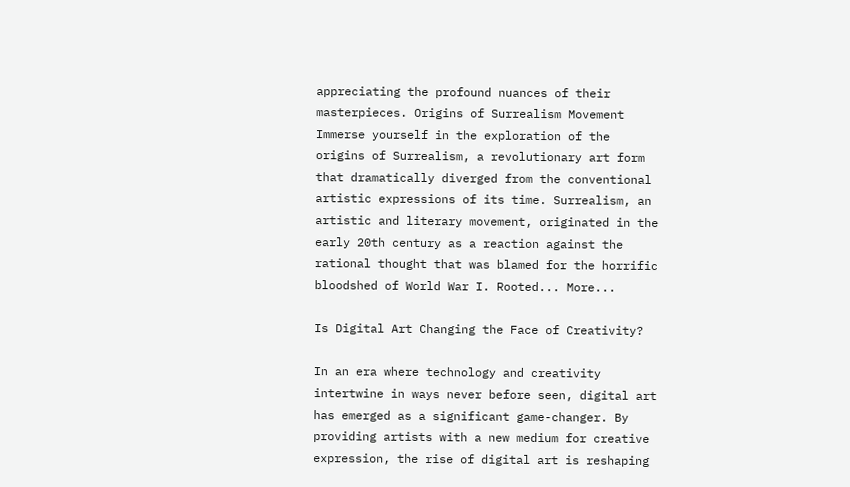appreciating the profound nuances of their masterpieces. Origins of Surrealism Movement Immerse yourself in the exploration of the origins of Surrealism, a revolutionary art form that dramatically diverged from the conventional artistic expressions of its time. Surrealism, an artistic and literary movement, originated in the early 20th century as a reaction against the rational thought that was blamed for the horrific bloodshed of World War I. Rooted... More...

Is Digital Art Changing the Face of Creativity?

In an era where technology and creativity intertwine in ways never before seen, digital art has emerged as a significant game-changer. By providing artists with a new medium for creative expression, the rise of digital art is reshaping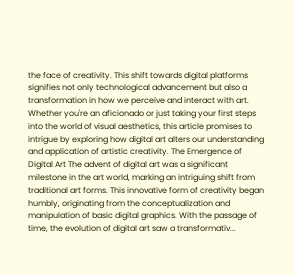the face of creativity. This shift towards digital platforms signifies not only technological advancement but also a transformation in how we perceive and interact with art. Whether you're an aficionado or just taking your first steps into the world of visual aesthetics, this article promises to intrigue by exploring how digital art alters our understanding and application of artistic creativity. The Emergence of Digital Art The advent of digital art was a significant milestone in the art world, marking an intriguing shift from traditional art forms. This innovative form of creativity began humbly, originating from the conceptualization and manipulation of basic digital graphics. With the passage of time, the evolution of digital art saw a transformativ...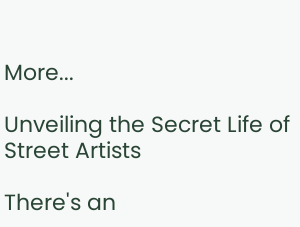More...

Unveiling the Secret Life of Street Artists

There's an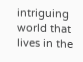intriguing world that lives in the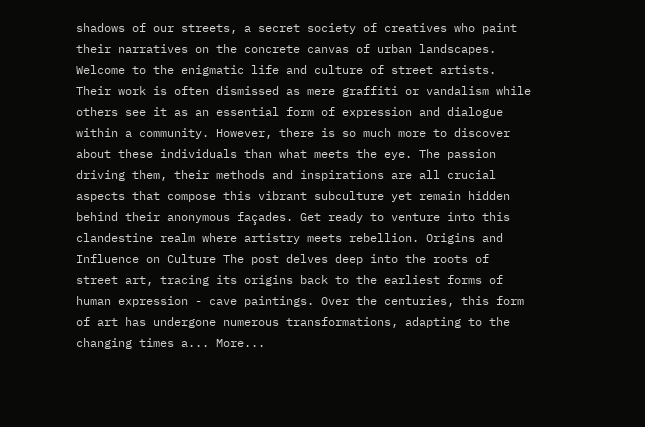shadows of our streets, a secret society of creatives who paint their narratives on the concrete canvas of urban landscapes. Welcome to the enigmatic life and culture of street artists. Their work is often dismissed as mere graffiti or vandalism while others see it as an essential form of expression and dialogue within a community. However, there is so much more to discover about these individuals than what meets the eye. The passion driving them, their methods and inspirations are all crucial aspects that compose this vibrant subculture yet remain hidden behind their anonymous façades. Get ready to venture into this clandestine realm where artistry meets rebellion. Origins and Influence on Culture The post delves deep into the roots of street art, tracing its origins back to the earliest forms of human expression - cave paintings. Over the centuries, this form of art has undergone numerous transformations, adapting to the changing times a... More...